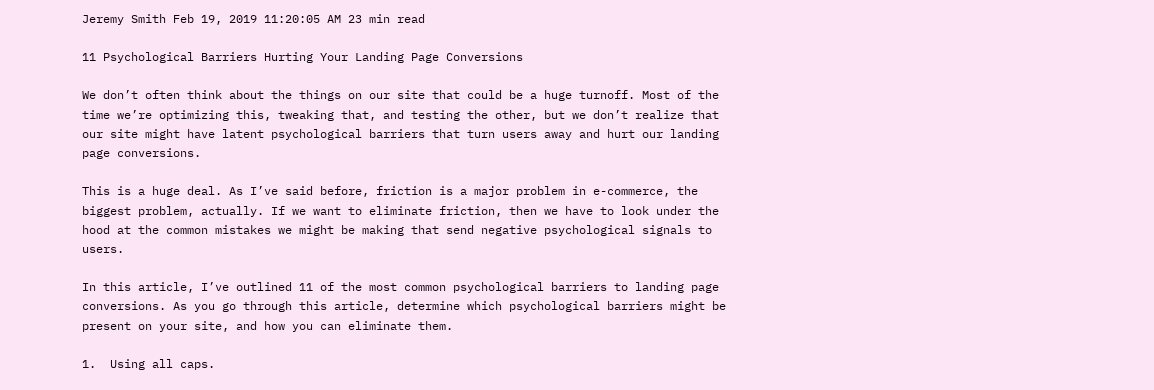Jeremy Smith Feb 19, 2019 11:20:05 AM 23 min read

11 Psychological Barriers Hurting Your Landing Page Conversions

We don’t often think about the things on our site that could be a huge turnoff. Most of the time we’re optimizing this, tweaking that, and testing the other, but we don’t realize that our site might have latent psychological barriers that turn users away and hurt our landing page conversions.

This is a huge deal. As I’ve said before, friction is a major problem in e-commerce, the biggest problem, actually. If we want to eliminate friction, then we have to look under the hood at the common mistakes we might be making that send negative psychological signals to users.

In this article, I’ve outlined 11 of the most common psychological barriers to landing page conversions. As you go through this article, determine which psychological barriers might be present on your site, and how you can eliminate them.

1.  Using all caps.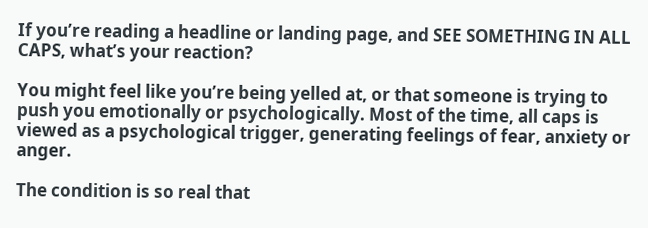If you’re reading a headline or landing page, and SEE SOMETHING IN ALL CAPS, what’s your reaction?

You might feel like you’re being yelled at, or that someone is trying to push you emotionally or psychologically. Most of the time, all caps is viewed as a psychological trigger, generating feelings of fear, anxiety or anger.

The condition is so real that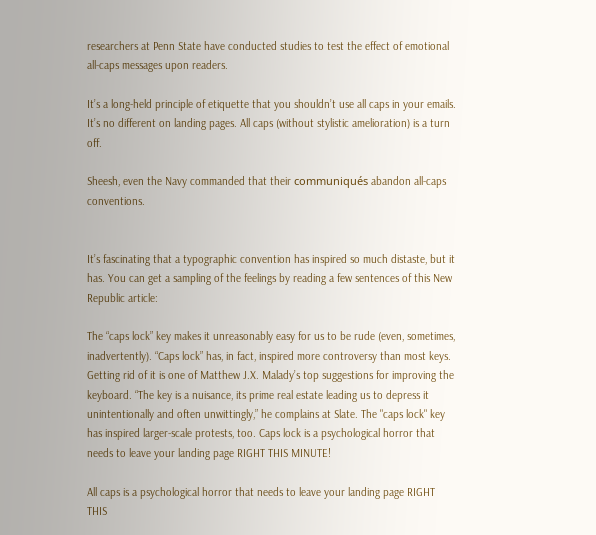researchers at Penn State have conducted studies to test the effect of emotional all-caps messages upon readers.

It’s a long-held principle of etiquette that you shouldn’t use all caps in your emails. It’s no different on landing pages. All caps (without stylistic amelioration) is a turn off.

Sheesh, even the Navy commanded that their communiqués abandon all-caps conventions.


It’s fascinating that a typographic convention has inspired so much distaste, but it has. You can get a sampling of the feelings by reading a few sentences of this New Republic article:

The “caps lock” key makes it unreasonably easy for us to be rude (even, sometimes, inadvertently). “Caps lock” has, in fact, inspired more controversy than most keys. Getting rid of it is one of Matthew J.X. Malady’s top suggestions for improving the keyboard. “The key is a nuisance, its prime real estate leading us to depress it unintentionally and often unwittingly,” he complains at Slate. The "caps lock" key has inspired larger-scale protests, too. Caps lock is a psychological horror that needs to leave your landing page RIGHT THIS MINUTE!

All caps is a psychological horror that needs to leave your landing page RIGHT THIS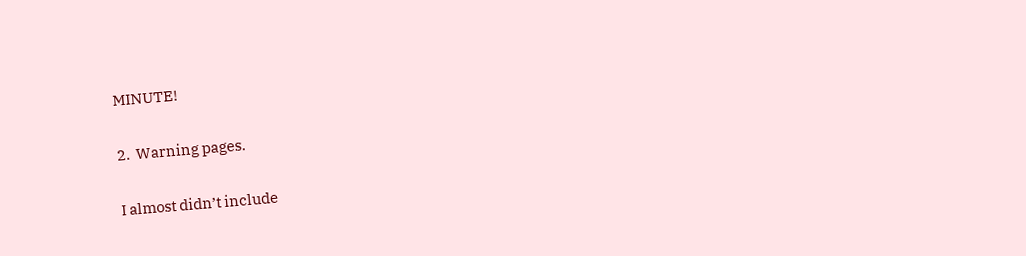MINUTE!

2.  Warning pages.

I almost didn’t include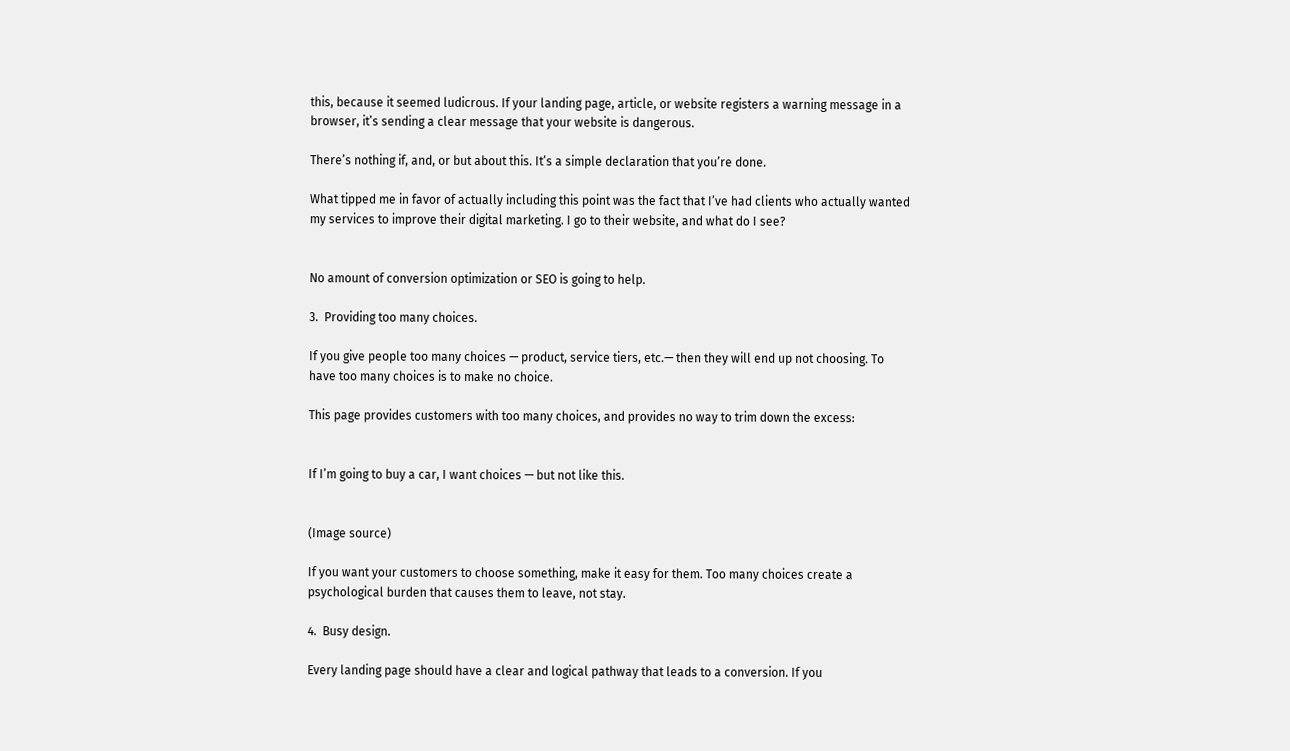this, because it seemed ludicrous. If your landing page, article, or website registers a warning message in a browser, it’s sending a clear message that your website is dangerous.

There’s nothing if, and, or but about this. It’s a simple declaration that you’re done.

What tipped me in favor of actually including this point was the fact that I’ve had clients who actually wanted my services to improve their digital marketing. I go to their website, and what do I see?


No amount of conversion optimization or SEO is going to help.

3.  Providing too many choices.

If you give people too many choices — product, service tiers, etc.— then they will end up not choosing. To have too many choices is to make no choice.

This page provides customers with too many choices, and provides no way to trim down the excess:


If I’m going to buy a car, I want choices — but not like this.


(Image source)

If you want your customers to choose something, make it easy for them. Too many choices create a psychological burden that causes them to leave, not stay.

4.  Busy design.

Every landing page should have a clear and logical pathway that leads to a conversion. If you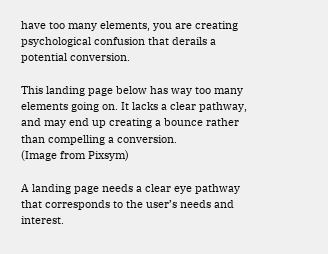have too many elements, you are creating psychological confusion that derails a potential conversion.

This landing page below has way too many elements going on. It lacks a clear pathway, and may end up creating a bounce rather than compelling a conversion.
(Image from Pixsym)

A landing page needs a clear eye pathway that corresponds to the user’s needs and interest.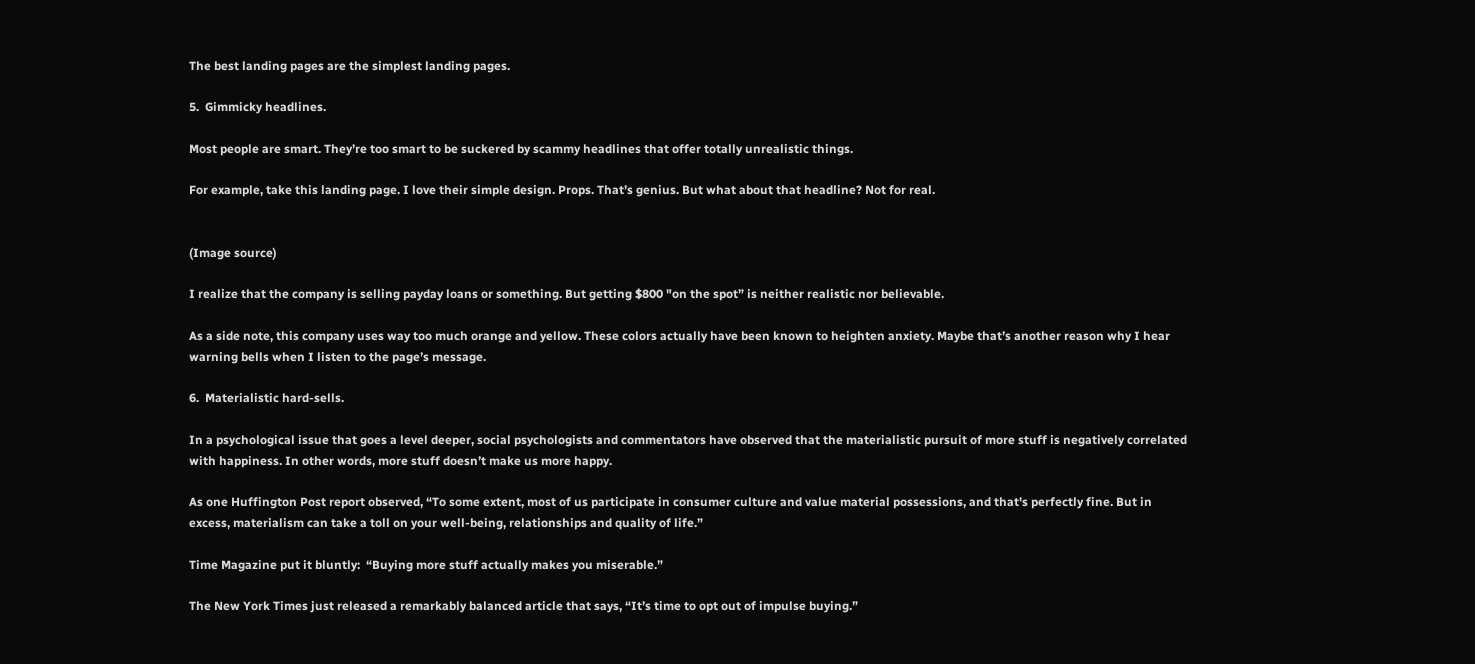The best landing pages are the simplest landing pages.

5.  Gimmicky headlines.

Most people are smart. They’re too smart to be suckered by scammy headlines that offer totally unrealistic things.

For example, take this landing page. I love their simple design. Props. That’s genius. But what about that headline? Not for real.


(Image source)

I realize that the company is selling payday loans or something. But getting $800 "on the spot” is neither realistic nor believable.

As a side note, this company uses way too much orange and yellow. These colors actually have been known to heighten anxiety. Maybe that’s another reason why I hear warning bells when I listen to the page’s message.

6.  Materialistic hard-sells.

In a psychological issue that goes a level deeper, social psychologists and commentators have observed that the materialistic pursuit of more stuff is negatively correlated with happiness. In other words, more stuff doesn’t make us more happy.

As one Huffington Post report observed, “To some extent, most of us participate in consumer culture and value material possessions, and that's perfectly fine. But in excess, materialism can take a toll on your well-being, relationships and quality of life.”

Time Magazine put it bluntly:  “Buying more stuff actually makes you miserable.”

The New York Times just released a remarkably balanced article that says, “It’s time to opt out of impulse buying.”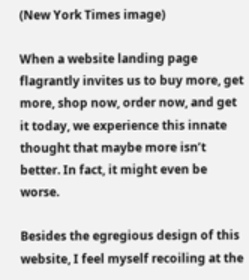(New York Times image)

When a website landing page flagrantly invites us to buy more, get more, shop now, order now, and get it today, we experience this innate thought that maybe more isn’t better. In fact, it might even be worse.

Besides the egregious design of this website, I feel myself recoiling at the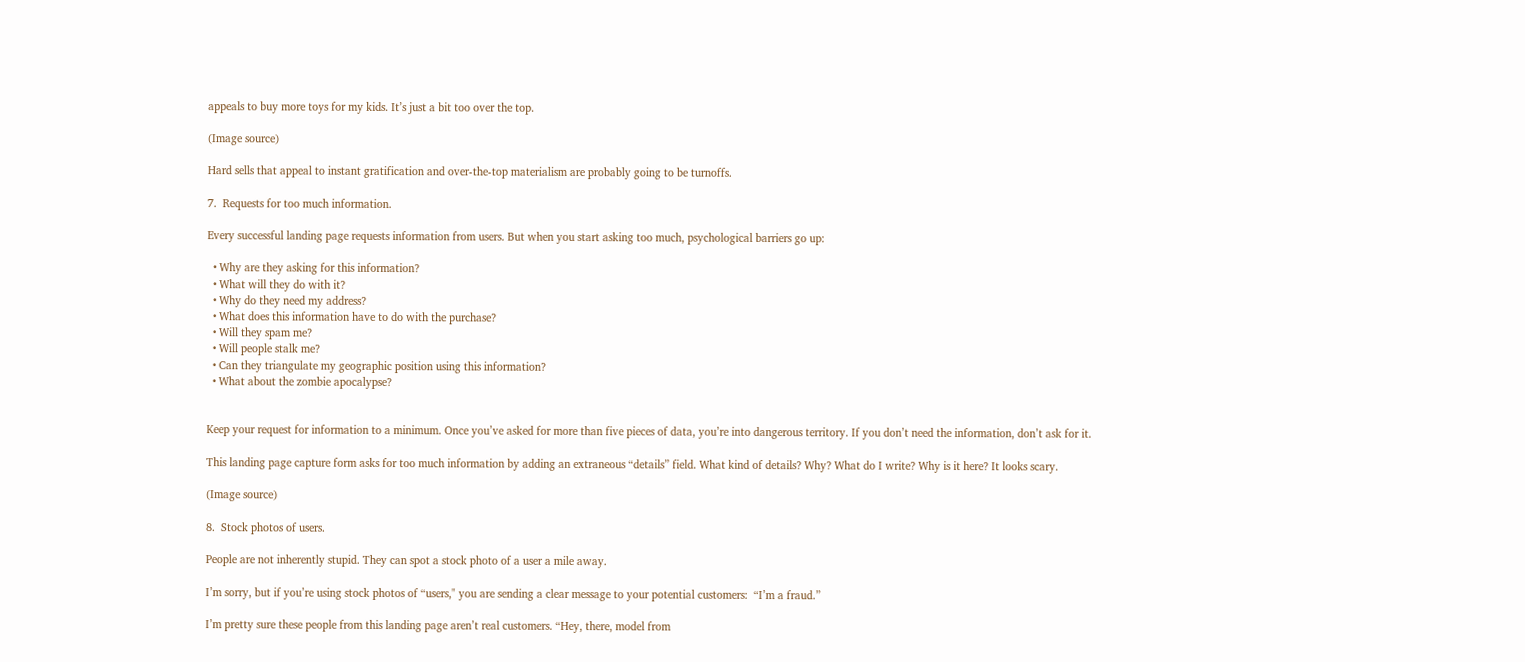appeals to buy more toys for my kids. It’s just a bit too over the top.

(Image source)

Hard sells that appeal to instant gratification and over-the-top materialism are probably going to be turnoffs.

7.  Requests for too much information.

Every successful landing page requests information from users. But when you start asking too much, psychological barriers go up:

  • Why are they asking for this information?
  • What will they do with it?
  • Why do they need my address?
  • What does this information have to do with the purchase?
  • Will they spam me?
  • Will people stalk me?
  • Can they triangulate my geographic position using this information?
  • What about the zombie apocalypse?


Keep your request for information to a minimum. Once you’ve asked for more than five pieces of data, you’re into dangerous territory. If you don’t need the information, don’t ask for it.

This landing page capture form asks for too much information by adding an extraneous “details” field. What kind of details? Why? What do I write? Why is it here? It looks scary.

(Image source)

8.  Stock photos of users.

People are not inherently stupid. They can spot a stock photo of a user a mile away.

I’m sorry, but if you’re using stock photos of “users," you are sending a clear message to your potential customers:  “I’m a fraud.”

I’m pretty sure these people from this landing page aren’t real customers. “Hey, there, model from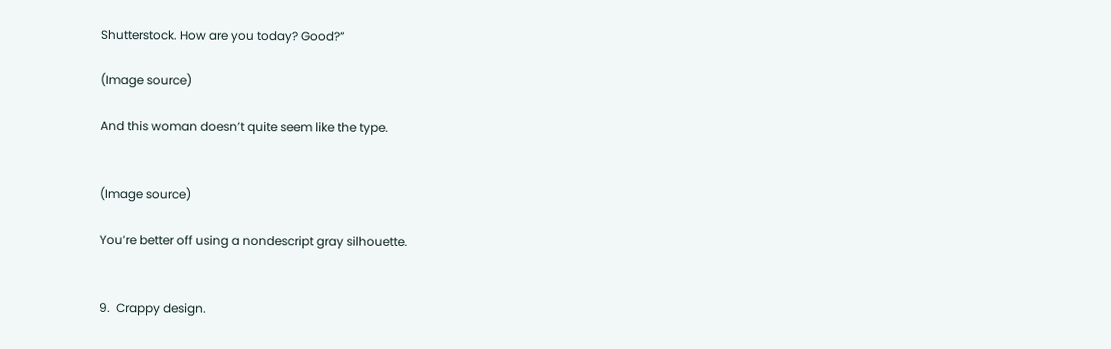Shutterstock. How are you today? Good?”

(Image source)

And this woman doesn’t quite seem like the type.


(Image source)

You’re better off using a nondescript gray silhouette.


9.  Crappy design.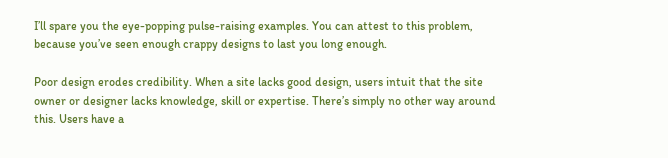I’ll spare you the eye-popping pulse-raising examples. You can attest to this problem, because you’ve seen enough crappy designs to last you long enough.

Poor design erodes credibility. When a site lacks good design, users intuit that the site owner or designer lacks knowledge, skill or expertise. There’s simply no other way around this. Users have a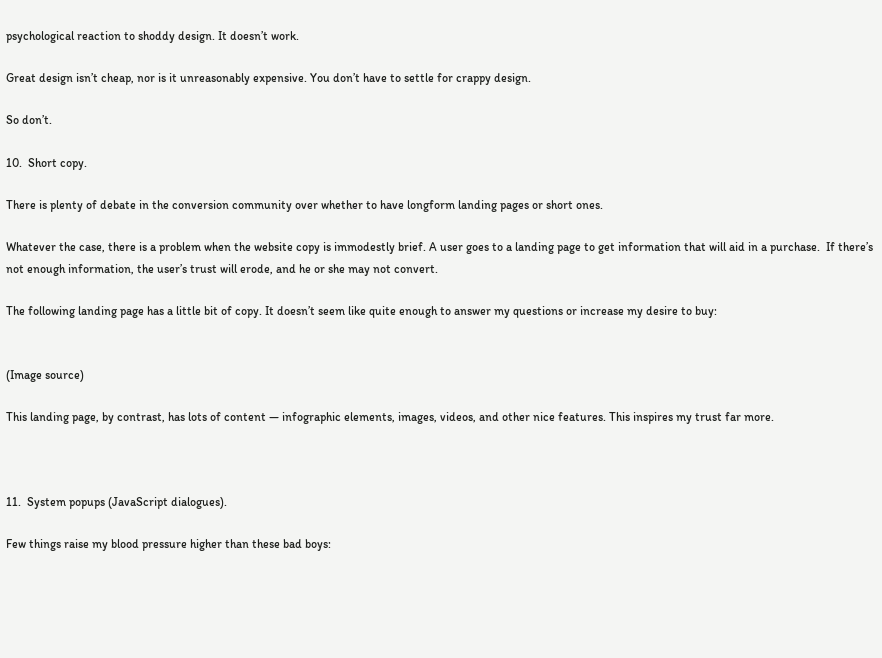psychological reaction to shoddy design. It doesn’t work.

Great design isn’t cheap, nor is it unreasonably expensive. You don’t have to settle for crappy design.

So don’t.

10.  Short copy.

There is plenty of debate in the conversion community over whether to have longform landing pages or short ones.

Whatever the case, there is a problem when the website copy is immodestly brief. A user goes to a landing page to get information that will aid in a purchase.  If there’s not enough information, the user’s trust will erode, and he or she may not convert.

The following landing page has a little bit of copy. It doesn’t seem like quite enough to answer my questions or increase my desire to buy:


(Image source)

This landing page, by contrast, has lots of content — infographic elements, images, videos, and other nice features. This inspires my trust far more.



11.  System popups (JavaScript dialogues).

Few things raise my blood pressure higher than these bad boys: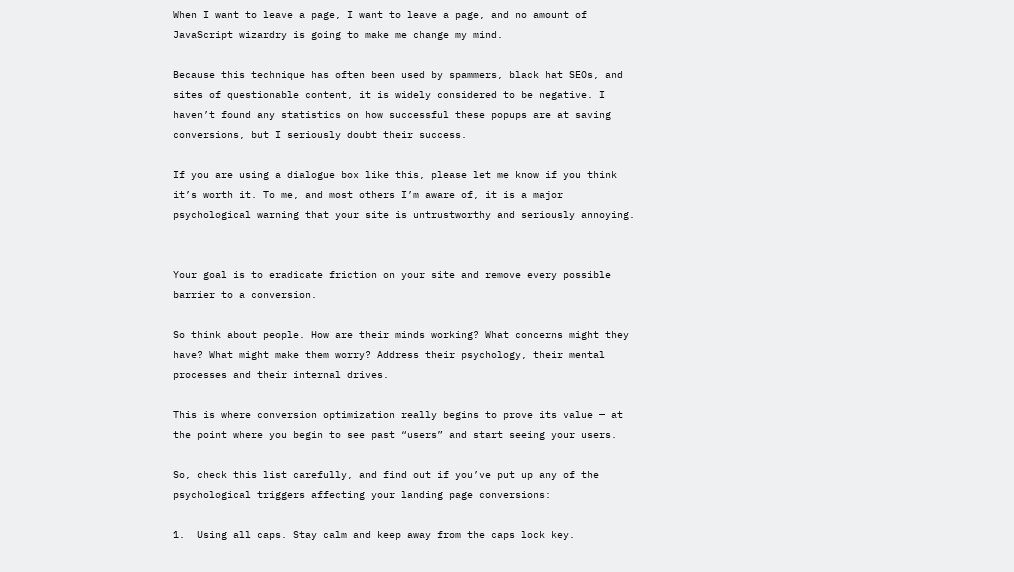When I want to leave a page, I want to leave a page, and no amount of JavaScript wizardry is going to make me change my mind.

Because this technique has often been used by spammers, black hat SEOs, and sites of questionable content, it is widely considered to be negative. I haven’t found any statistics on how successful these popups are at saving conversions, but I seriously doubt their success.

If you are using a dialogue box like this, please let me know if you think it’s worth it. To me, and most others I’m aware of, it is a major psychological warning that your site is untrustworthy and seriously annoying.


Your goal is to eradicate friction on your site and remove every possible barrier to a conversion.

So think about people. How are their minds working? What concerns might they have? What might make them worry? Address their psychology, their mental processes and their internal drives.

This is where conversion optimization really begins to prove its value — at the point where you begin to see past “users” and start seeing your users.

So, check this list carefully, and find out if you’ve put up any of the psychological triggers affecting your landing page conversions:

1.  Using all caps. Stay calm and keep away from the caps lock key.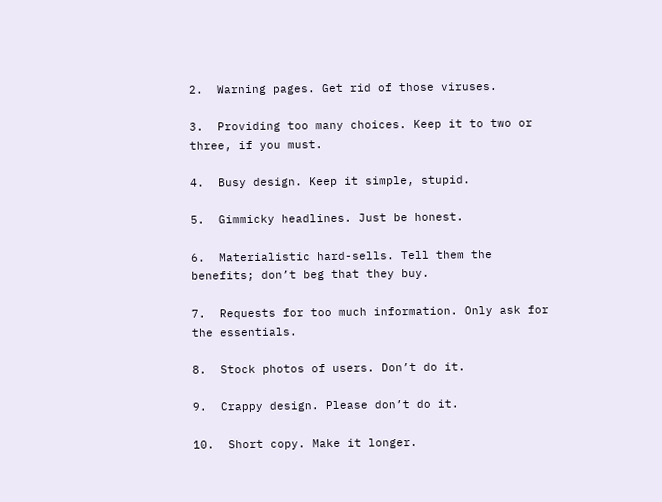2.  Warning pages. Get rid of those viruses.

3.  Providing too many choices. Keep it to two or three, if you must.

4.  Busy design. Keep it simple, stupid.

5.  Gimmicky headlines. Just be honest.

6.  Materialistic hard-sells. Tell them the benefits; don’t beg that they buy.

7.  Requests for too much information. Only ask for the essentials.

8.  Stock photos of users. Don’t do it.

9.  Crappy design. Please don’t do it.

10.  Short copy. Make it longer.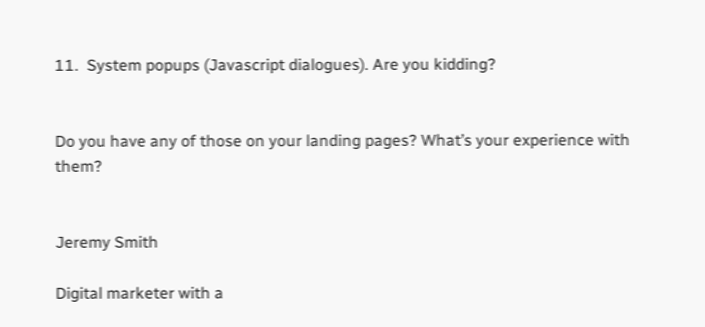11.  System popups (Javascript dialogues). Are you kidding?


Do you have any of those on your landing pages? What’s your experience with them?


Jeremy Smith

Digital marketer with a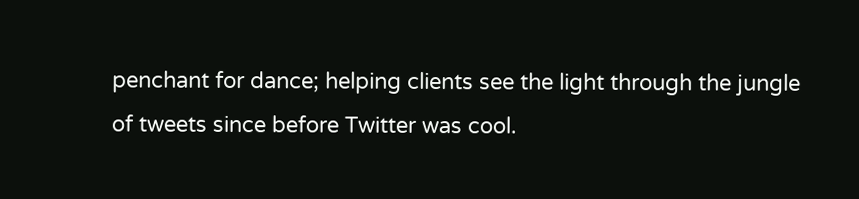penchant for dance; helping clients see the light through the jungle of tweets since before Twitter was cool.